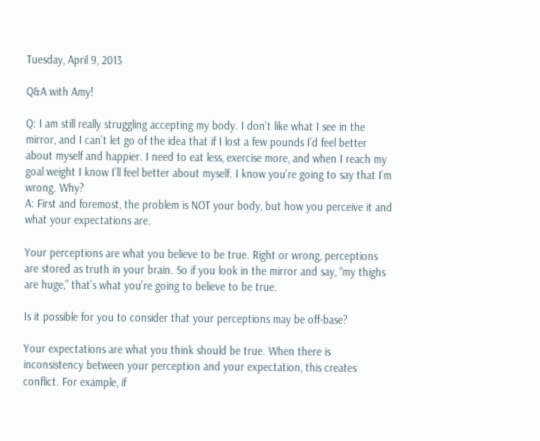Tuesday, April 9, 2013

Q&A with Amy!

Q: I am still really struggling accepting my body. I don’t like what I see in the mirror, and I can’t let go of the idea that if I lost a few pounds I’d feel better about myself and happier. I need to eat less, exercise more, and when I reach my goal weight I know I’ll feel better about myself. I know you’re going to say that I’m wrong. Why?
A: First and foremost, the problem is NOT your body, but how you perceive it and what your expectations are.

Your perceptions are what you believe to be true. Right or wrong, perceptions are stored as truth in your brain. So if you look in the mirror and say, “my thighs are huge,” that’s what you’re going to believe to be true.

Is it possible for you to consider that your perceptions may be off-base?

Your expectations are what you think should be true. When there is inconsistency between your perception and your expectation, this creates conflict. For example, if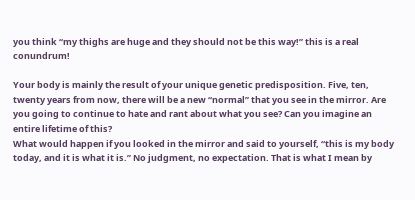you think “my thighs are huge and they should not be this way!” this is a real conundrum!

Your body is mainly the result of your unique genetic predisposition. Five, ten, twenty years from now, there will be a new “normal” that you see in the mirror. Are you going to continue to hate and rant about what you see? Can you imagine an entire lifetime of this?
What would happen if you looked in the mirror and said to yourself, “this is my body today, and it is what it is.” No judgment, no expectation. That is what I mean by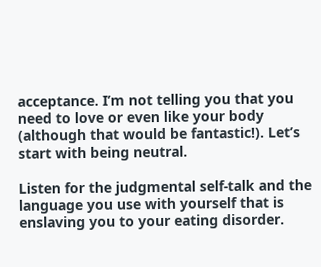acceptance. I’m not telling you that you need to love or even like your body (although that would be fantastic!). Let’s start with being neutral.

Listen for the judgmental self-talk and the language you use with yourself that is enslaving you to your eating disorder.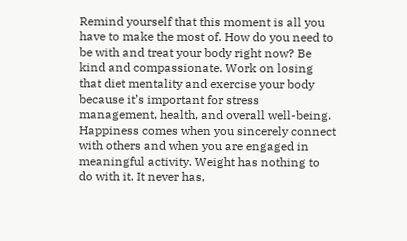Remind yourself that this moment is all you have to make the most of. How do you need to be with and treat your body right now? Be kind and compassionate. Work on losing that diet mentality and exercise your body because it’s important for stress management, health, and overall well-being. Happiness comes when you sincerely connect with others and when you are engaged in meaningful activity. Weight has nothing to do with it. It never has,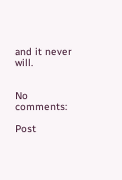and it never will.


No comments:

Post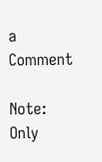a Comment

Note: Only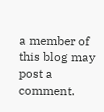a member of this blog may post a comment.